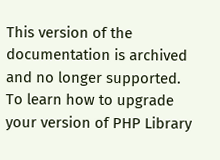This version of the documentation is archived and no longer supported. To learn how to upgrade your version of PHP Library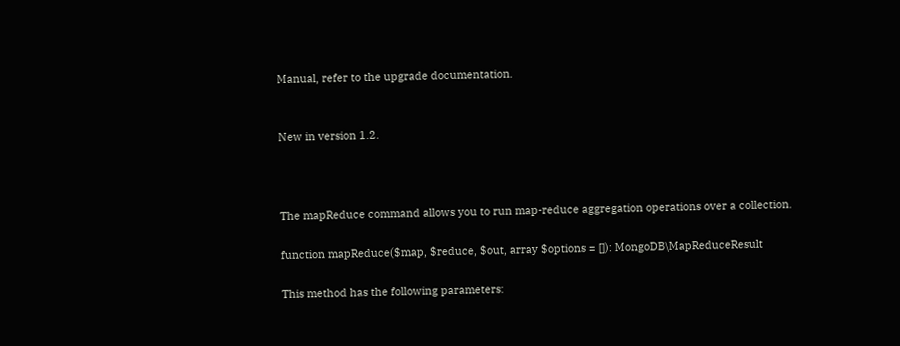Manual, refer to the upgrade documentation.


New in version 1.2.



The mapReduce command allows you to run map-reduce aggregation operations over a collection.

function mapReduce($map, $reduce, $out, array $options = []): MongoDB\MapReduceResult

This method has the following parameters: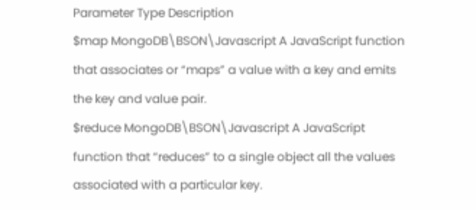Parameter Type Description
$map MongoDB\BSON\Javascript A JavaScript function that associates or “maps” a value with a key and emits the key and value pair.
$reduce MongoDB\BSON\Javascript A JavaScript function that “reduces” to a single object all the values associated with a particular key.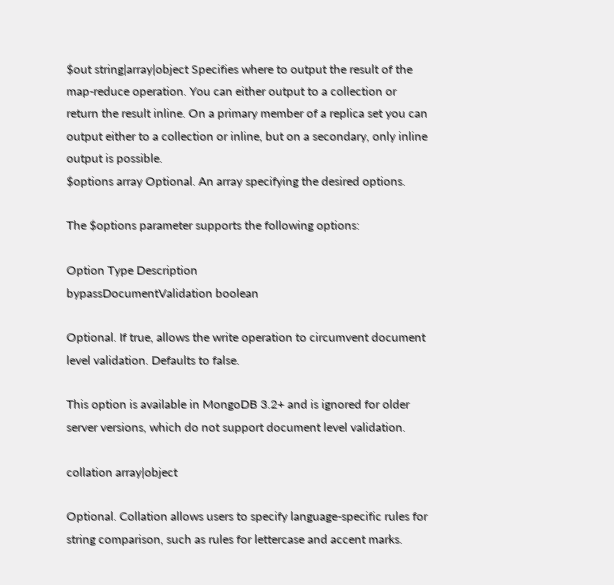$out string|array|object Specifies where to output the result of the map-reduce operation. You can either output to a collection or return the result inline. On a primary member of a replica set you can output either to a collection or inline, but on a secondary, only inline output is possible.
$options array Optional. An array specifying the desired options.

The $options parameter supports the following options:

Option Type Description
bypassDocumentValidation boolean

Optional. If true, allows the write operation to circumvent document level validation. Defaults to false.

This option is available in MongoDB 3.2+ and is ignored for older server versions, which do not support document level validation.

collation array|object

Optional. Collation allows users to specify language-specific rules for string comparison, such as rules for lettercase and accent marks.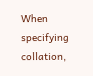When specifying collation,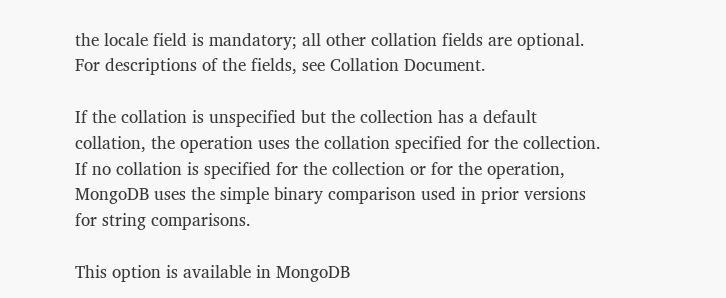the locale field is mandatory; all other collation fields are optional. For descriptions of the fields, see Collation Document.

If the collation is unspecified but the collection has a default collation, the operation uses the collation specified for the collection. If no collation is specified for the collection or for the operation, MongoDB uses the simple binary comparison used in prior versions for string comparisons.

This option is available in MongoDB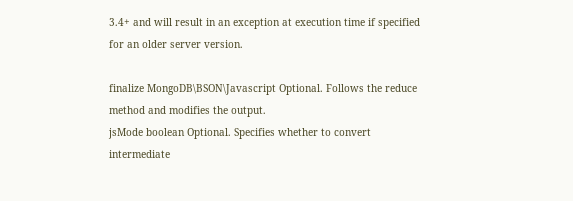3.4+ and will result in an exception at execution time if specified for an older server version.

finalize MongoDB\BSON\Javascript Optional. Follows the reduce method and modifies the output.
jsMode boolean Optional. Specifies whether to convert intermediate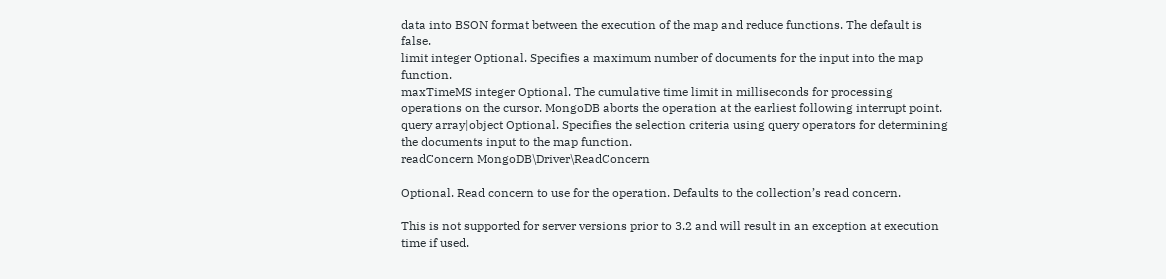data into BSON format between the execution of the map and reduce functions. The default is false.
limit integer Optional. Specifies a maximum number of documents for the input into the map function.
maxTimeMS integer Optional. The cumulative time limit in milliseconds for processing operations on the cursor. MongoDB aborts the operation at the earliest following interrupt point.
query array|object Optional. Specifies the selection criteria using query operators for determining the documents input to the map function.
readConcern MongoDB\Driver\ReadConcern

Optional. Read concern to use for the operation. Defaults to the collection’s read concern.

This is not supported for server versions prior to 3.2 and will result in an exception at execution time if used.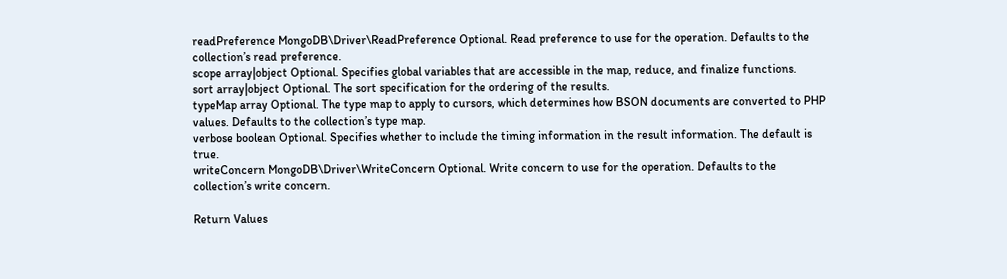readPreference MongoDB\Driver\ReadPreference Optional. Read preference to use for the operation. Defaults to the collection’s read preference.
scope array|object Optional. Specifies global variables that are accessible in the map, reduce, and finalize functions.
sort array|object Optional. The sort specification for the ordering of the results.
typeMap array Optional. The type map to apply to cursors, which determines how BSON documents are converted to PHP values. Defaults to the collection’s type map.
verbose boolean Optional. Specifies whether to include the timing information in the result information. The default is true.
writeConcern MongoDB\Driver\WriteConcern Optional. Write concern to use for the operation. Defaults to the collection’s write concern.

Return Values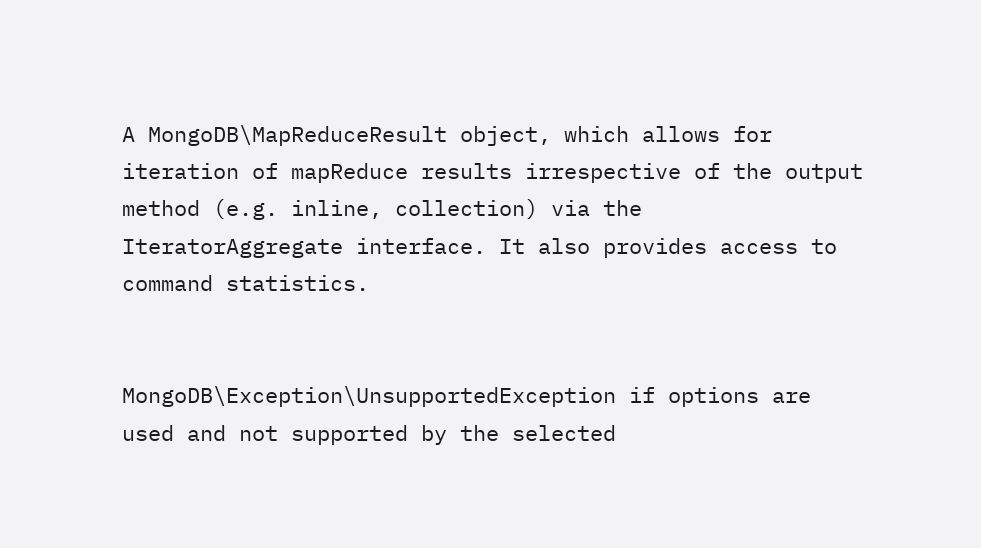A MongoDB\MapReduceResult object, which allows for iteration of mapReduce results irrespective of the output method (e.g. inline, collection) via the IteratorAggregate interface. It also provides access to command statistics.


MongoDB\Exception\UnsupportedException if options are used and not supported by the selected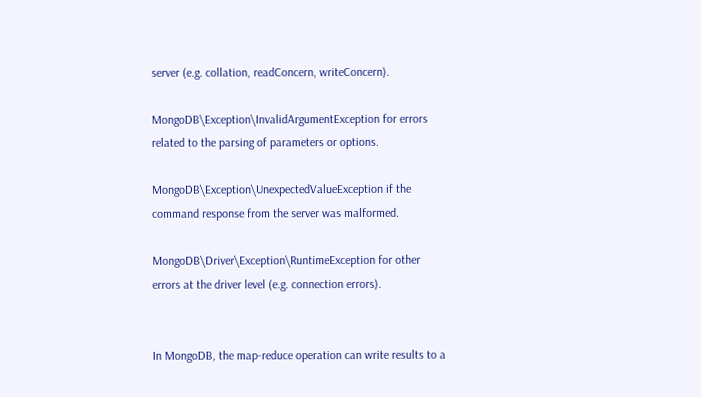server (e.g. collation, readConcern, writeConcern).

MongoDB\Exception\InvalidArgumentException for errors related to the parsing of parameters or options.

MongoDB\Exception\UnexpectedValueException if the command response from the server was malformed.

MongoDB\Driver\Exception\RuntimeException for other errors at the driver level (e.g. connection errors).


In MongoDB, the map-reduce operation can write results to a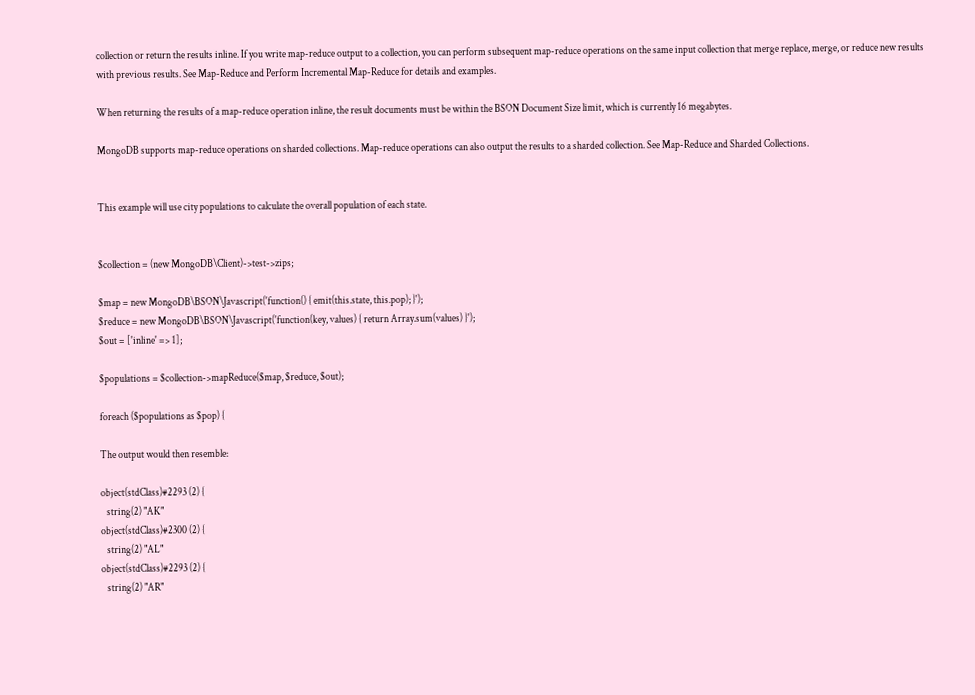collection or return the results inline. If you write map-reduce output to a collection, you can perform subsequent map-reduce operations on the same input collection that merge replace, merge, or reduce new results with previous results. See Map-Reduce and Perform Incremental Map-Reduce for details and examples.

When returning the results of a map-reduce operation inline, the result documents must be within the BSON Document Size limit, which is currently 16 megabytes.

MongoDB supports map-reduce operations on sharded collections. Map-reduce operations can also output the results to a sharded collection. See Map-Reduce and Sharded Collections.


This example will use city populations to calculate the overall population of each state.


$collection = (new MongoDB\Client)->test->zips;

$map = new MongoDB\BSON\Javascript('function() { emit(this.state, this.pop); }');
$reduce = new MongoDB\BSON\Javascript('function(key, values) { return Array.sum(values) }');
$out = ['inline' => 1];

$populations = $collection->mapReduce($map, $reduce, $out);

foreach ($populations as $pop) {

The output would then resemble:

object(stdClass)#2293 (2) {
   string(2) "AK"
object(stdClass)#2300 (2) {
   string(2) "AL"
object(stdClass)#2293 (2) {
   string(2) "AR"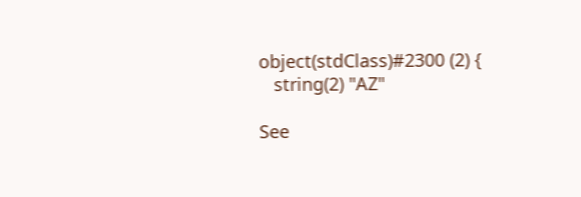object(stdClass)#2300 (2) {
   string(2) "AZ"

See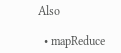Also

  • mapReduce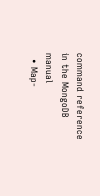command reference in the MongoDB manual
  • Map-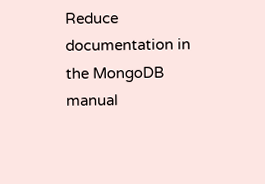Reduce documentation in the MongoDB manual